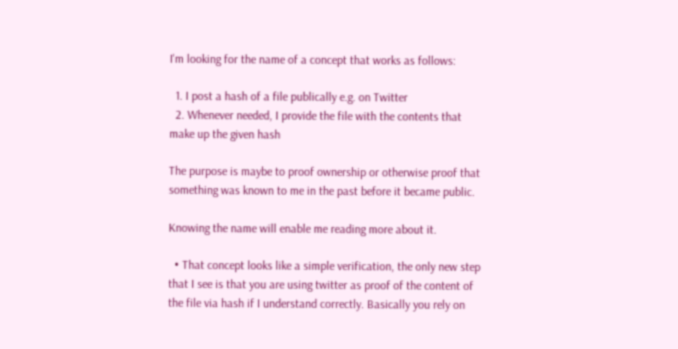I'm looking for the name of a concept that works as follows:

  1. I post a hash of a file publically e.g. on Twitter
  2. Whenever needed, I provide the file with the contents that make up the given hash

The purpose is maybe to proof ownership or otherwise proof that something was known to me in the past before it became public.

Knowing the name will enable me reading more about it.

  • That concept looks like a simple verification, the only new step that I see is that you are using twitter as proof of the content of the file via hash if I understand correctly. Basically you rely on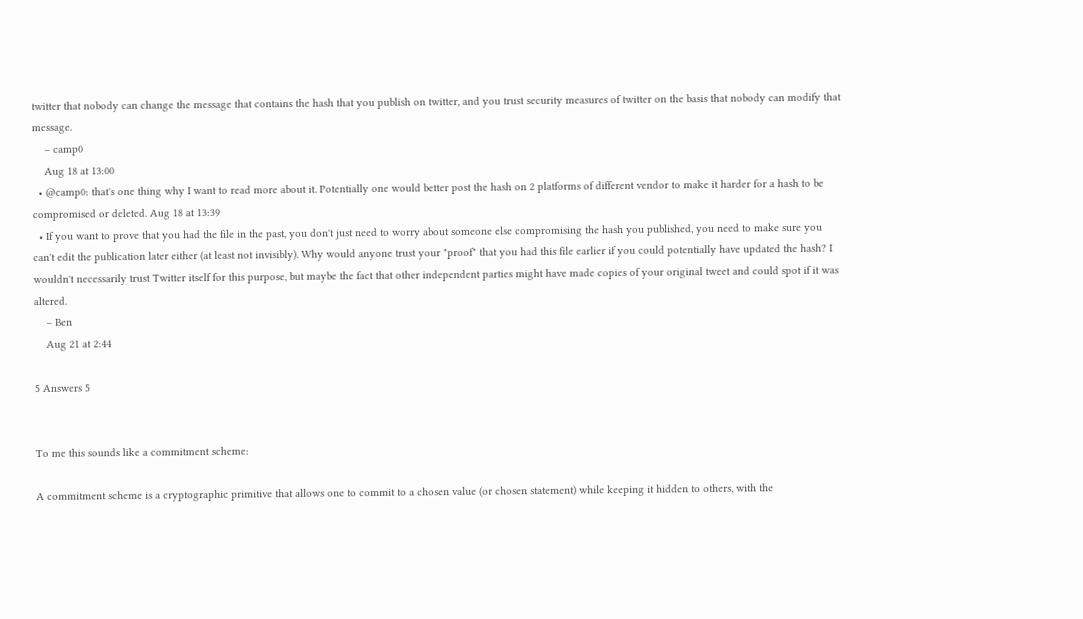twitter that nobody can change the message that contains the hash that you publish on twitter, and you trust security measures of twitter on the basis that nobody can modify that message.
    – camp0
    Aug 18 at 13:00
  • @camp0: that's one thing why I want to read more about it. Potentially one would better post the hash on 2 platforms of different vendor to make it harder for a hash to be compromised or deleted. Aug 18 at 13:39
  • If you want to prove that you had the file in the past, you don't just need to worry about someone else compromising the hash you published, you need to make sure you can't edit the publication later either (at least not invisibly). Why would anyone trust your "proof" that you had this file earlier if you could potentially have updated the hash? I wouldn't necessarily trust Twitter itself for this purpose, but maybe the fact that other independent parties might have made copies of your original tweet and could spot if it was altered.
    – Ben
    Aug 21 at 2:44

5 Answers 5


To me this sounds like a commitment scheme:

A commitment scheme is a cryptographic primitive that allows one to commit to a chosen value (or chosen statement) while keeping it hidden to others, with the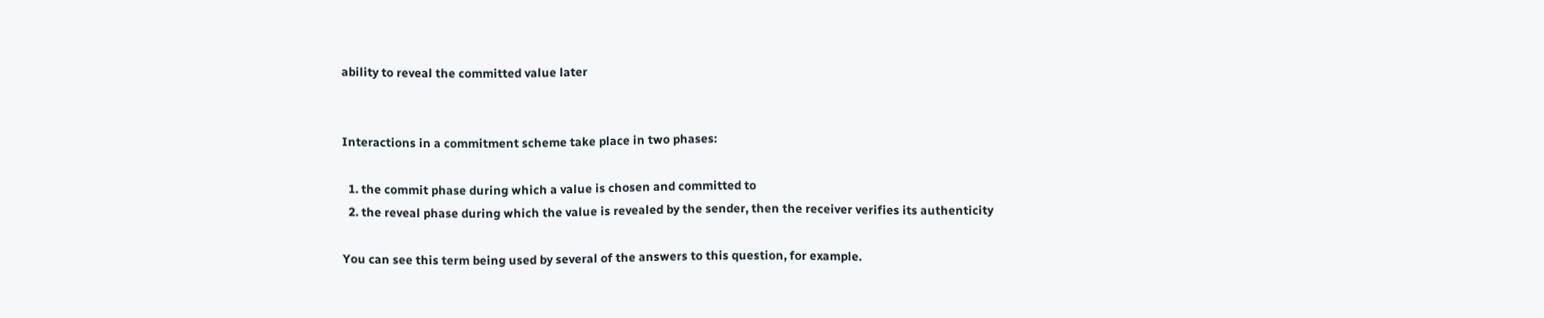ability to reveal the committed value later


Interactions in a commitment scheme take place in two phases:

  1. the commit phase during which a value is chosen and committed to
  2. the reveal phase during which the value is revealed by the sender, then the receiver verifies its authenticity

You can see this term being used by several of the answers to this question, for example.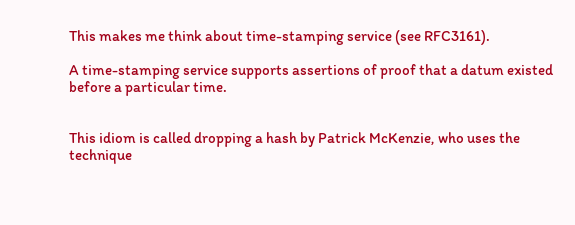This makes me think about time-stamping service (see RFC3161).

A time-stamping service supports assertions of proof that a datum existed before a particular time.


This idiom is called dropping a hash by Patrick McKenzie, who uses the technique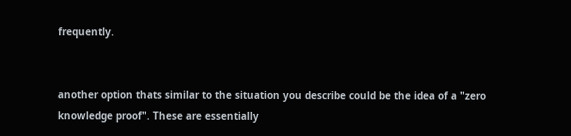frequently.


another option thats similar to the situation you describe could be the idea of a "zero knowledge proof". These are essentially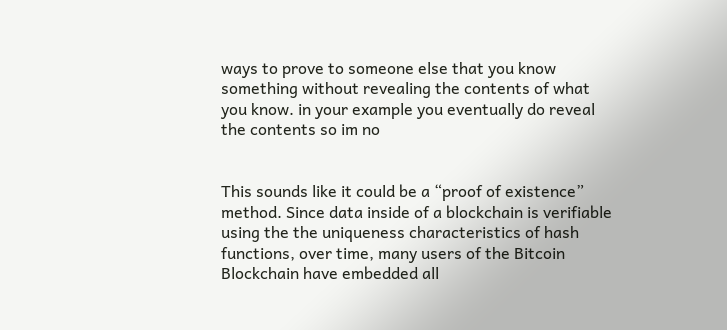ways to prove to someone else that you know something without revealing the contents of what you know. in your example you eventually do reveal the contents so im no


This sounds like it could be a “proof of existence” method. Since data inside of a blockchain is verifiable using the the uniqueness characteristics of hash functions, over time, many users of the Bitcoin Blockchain have embedded all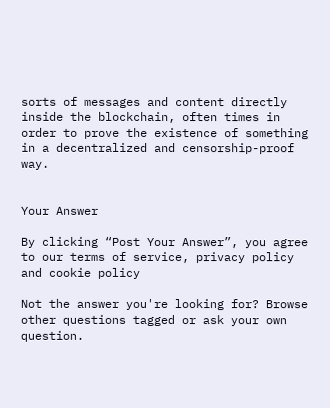sorts of messages and content directly inside the blockchain, often times in order to prove the existence of something in a decentralized and censorship-proof way.


Your Answer

By clicking “Post Your Answer”, you agree to our terms of service, privacy policy and cookie policy

Not the answer you're looking for? Browse other questions tagged or ask your own question.